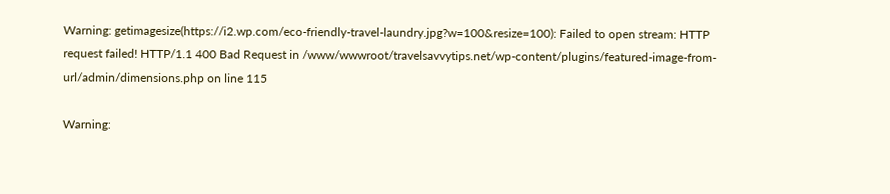Warning: getimagesize(https://i2.wp.com/eco-friendly-travel-laundry.jpg?w=100&resize=100): Failed to open stream: HTTP request failed! HTTP/1.1 400 Bad Request in /www/wwwroot/travelsavvytips.net/wp-content/plugins/featured-image-from-url/admin/dimensions.php on line 115

Warning: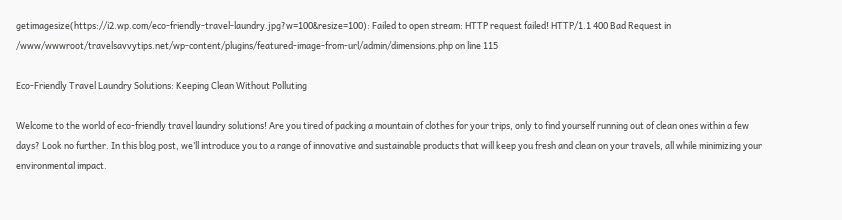getimagesize(https://i2.wp.com/eco-friendly-travel-laundry.jpg?w=100&resize=100): Failed to open stream: HTTP request failed! HTTP/1.1 400 Bad Request in /www/wwwroot/travelsavvytips.net/wp-content/plugins/featured-image-from-url/admin/dimensions.php on line 115

Eco-Friendly Travel Laundry Solutions: Keeping Clean Without Polluting

Welcome to the world of eco-friendly travel laundry solutions! Are you tired of packing a mountain of clothes for your trips, only to find yourself running out of clean ones within a few days? Look no further. In this blog post, we’ll introduce you to a range of innovative and sustainable products that will keep you fresh and clean on your travels, all while minimizing your environmental impact.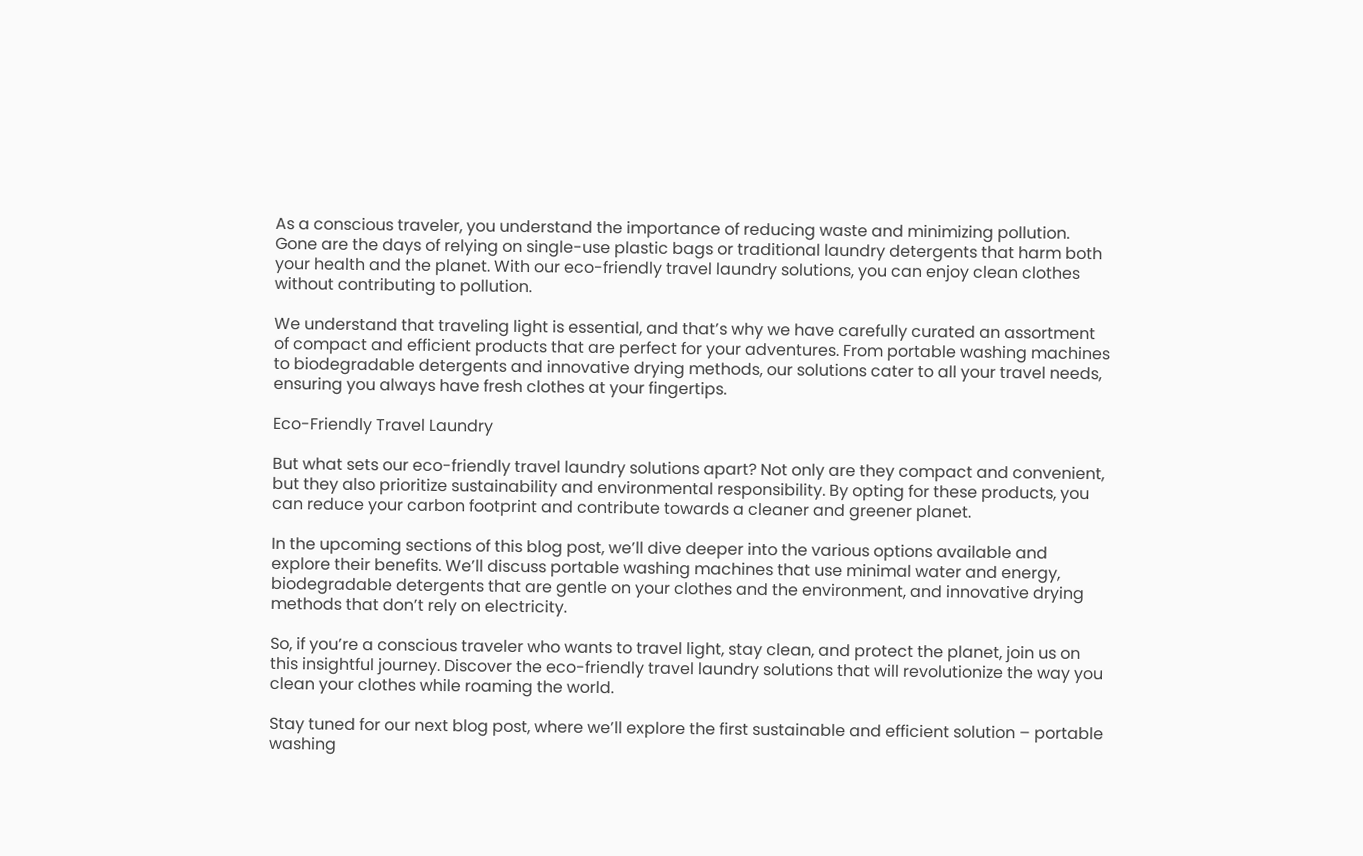As a conscious traveler, you understand the importance of reducing waste and minimizing pollution. Gone are the days of relying on single-use plastic bags or traditional laundry detergents that harm both your health and the planet. With our eco-friendly travel laundry solutions, you can enjoy clean clothes without contributing to pollution.

We understand that traveling light is essential, and that’s why we have carefully curated an assortment of compact and efficient products that are perfect for your adventures. From portable washing machines to biodegradable detergents and innovative drying methods, our solutions cater to all your travel needs, ensuring you always have fresh clothes at your fingertips.

Eco-Friendly Travel Laundry

But what sets our eco-friendly travel laundry solutions apart? Not only are they compact and convenient, but they also prioritize sustainability and environmental responsibility. By opting for these products, you can reduce your carbon footprint and contribute towards a cleaner and greener planet.

In the upcoming sections of this blog post, we’ll dive deeper into the various options available and explore their benefits. We’ll discuss portable washing machines that use minimal water and energy, biodegradable detergents that are gentle on your clothes and the environment, and innovative drying methods that don’t rely on electricity.

So, if you’re a conscious traveler who wants to travel light, stay clean, and protect the planet, join us on this insightful journey. Discover the eco-friendly travel laundry solutions that will revolutionize the way you clean your clothes while roaming the world.

Stay tuned for our next blog post, where we’ll explore the first sustainable and efficient solution – portable washing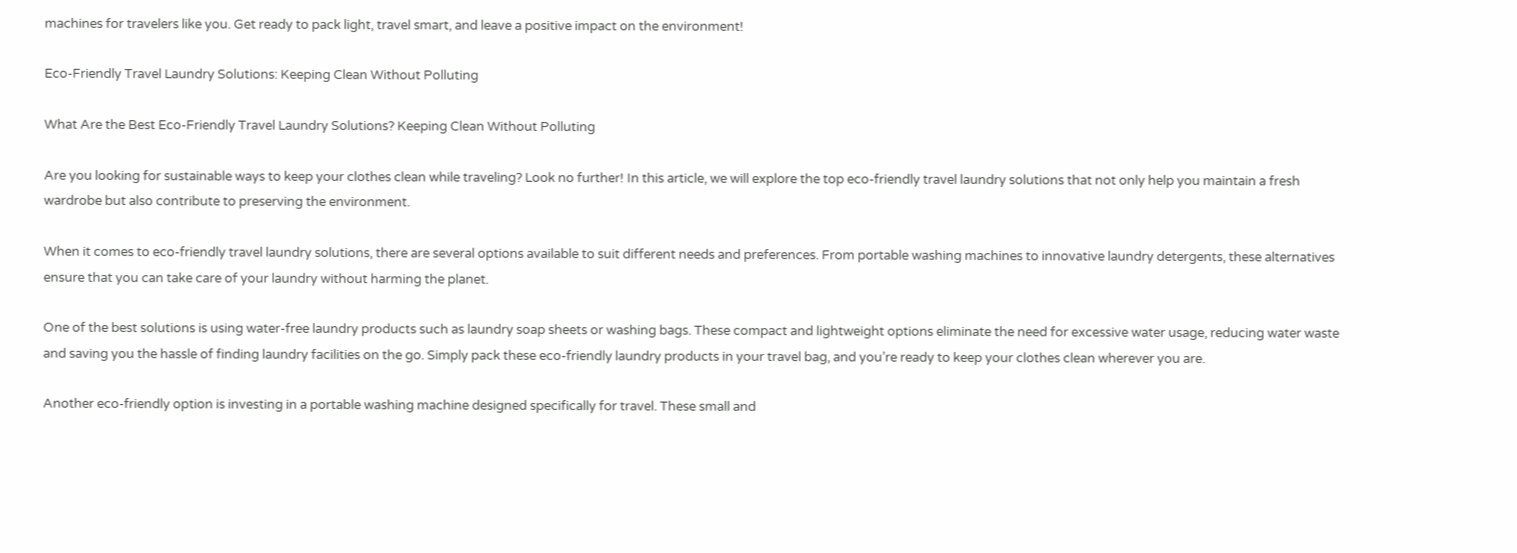machines for travelers like you. Get ready to pack light, travel smart, and leave a positive impact on the environment!

Eco-Friendly Travel Laundry Solutions: Keeping Clean Without Polluting

What Are the Best Eco-Friendly Travel Laundry Solutions? Keeping Clean Without Polluting

Are you looking for sustainable ways to keep your clothes clean while traveling? Look no further! In this article, we will explore the top eco-friendly travel laundry solutions that not only help you maintain a fresh wardrobe but also contribute to preserving the environment.

When it comes to eco-friendly travel laundry solutions, there are several options available to suit different needs and preferences. From portable washing machines to innovative laundry detergents, these alternatives ensure that you can take care of your laundry without harming the planet.

One of the best solutions is using water-free laundry products such as laundry soap sheets or washing bags. These compact and lightweight options eliminate the need for excessive water usage, reducing water waste and saving you the hassle of finding laundry facilities on the go. Simply pack these eco-friendly laundry products in your travel bag, and you’re ready to keep your clothes clean wherever you are.

Another eco-friendly option is investing in a portable washing machine designed specifically for travel. These small and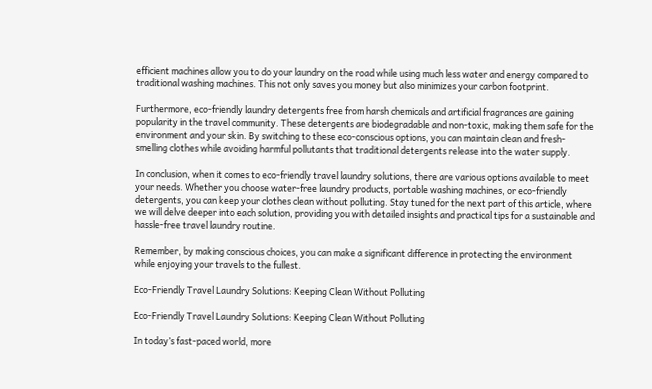efficient machines allow you to do your laundry on the road while using much less water and energy compared to traditional washing machines. This not only saves you money but also minimizes your carbon footprint.

Furthermore, eco-friendly laundry detergents free from harsh chemicals and artificial fragrances are gaining popularity in the travel community. These detergents are biodegradable and non-toxic, making them safe for the environment and your skin. By switching to these eco-conscious options, you can maintain clean and fresh-smelling clothes while avoiding harmful pollutants that traditional detergents release into the water supply.

In conclusion, when it comes to eco-friendly travel laundry solutions, there are various options available to meet your needs. Whether you choose water-free laundry products, portable washing machines, or eco-friendly detergents, you can keep your clothes clean without polluting. Stay tuned for the next part of this article, where we will delve deeper into each solution, providing you with detailed insights and practical tips for a sustainable and hassle-free travel laundry routine.

Remember, by making conscious choices, you can make a significant difference in protecting the environment while enjoying your travels to the fullest.

Eco-Friendly Travel Laundry Solutions: Keeping Clean Without Polluting

Eco-Friendly Travel Laundry Solutions: Keeping Clean Without Polluting

In today’s fast-paced world, more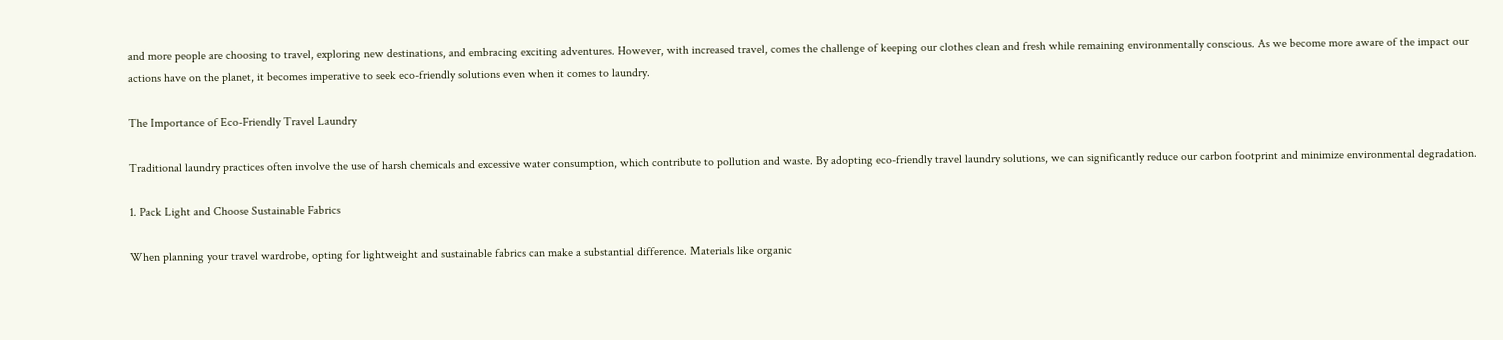and more people are choosing to travel, exploring new destinations, and embracing exciting adventures. However, with increased travel, comes the challenge of keeping our clothes clean and fresh while remaining environmentally conscious. As we become more aware of the impact our actions have on the planet, it becomes imperative to seek eco-friendly solutions even when it comes to laundry.

The Importance of Eco-Friendly Travel Laundry

Traditional laundry practices often involve the use of harsh chemicals and excessive water consumption, which contribute to pollution and waste. By adopting eco-friendly travel laundry solutions, we can significantly reduce our carbon footprint and minimize environmental degradation.

1. Pack Light and Choose Sustainable Fabrics

When planning your travel wardrobe, opting for lightweight and sustainable fabrics can make a substantial difference. Materials like organic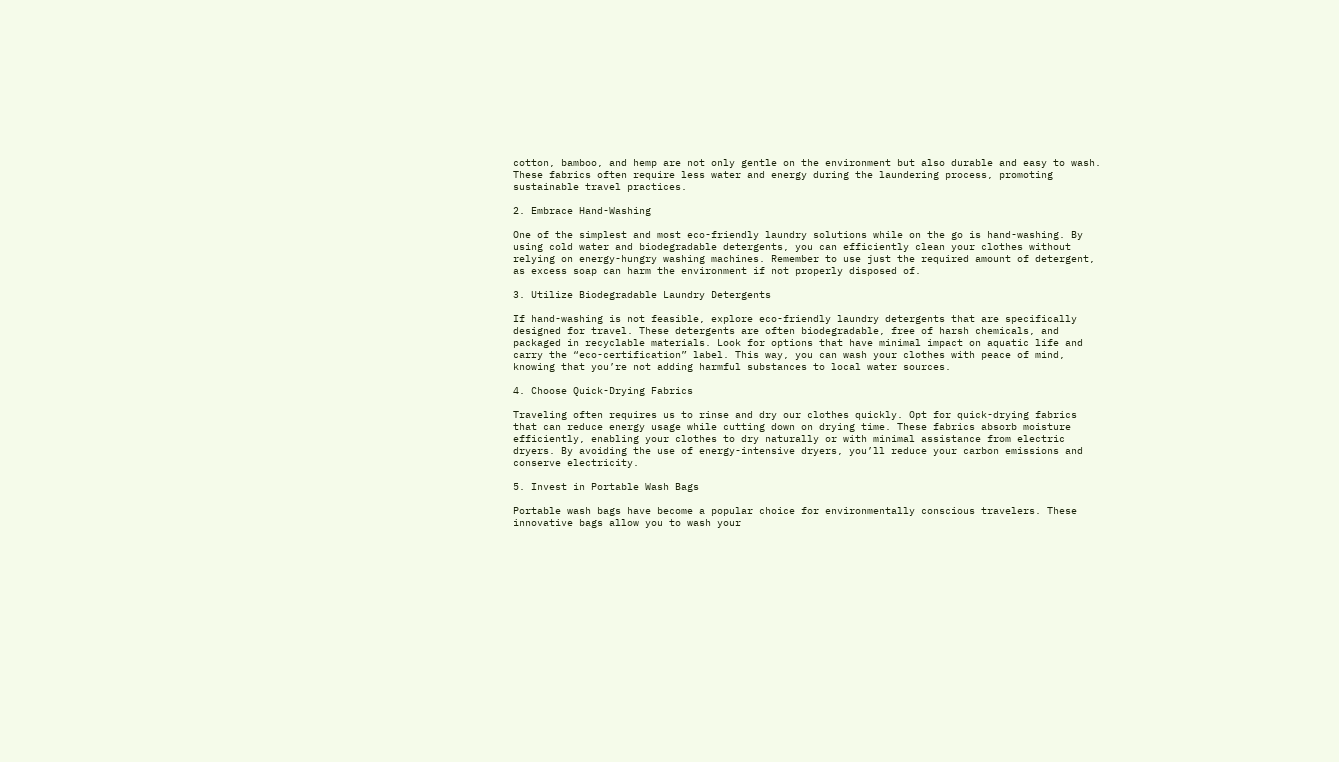cotton, bamboo, and hemp are not only gentle on the environment but also durable and easy to wash. These fabrics often require less water and energy during the laundering process, promoting sustainable travel practices.

2. Embrace Hand-Washing

One of the simplest and most eco-friendly laundry solutions while on the go is hand-washing. By using cold water and biodegradable detergents, you can efficiently clean your clothes without relying on energy-hungry washing machines. Remember to use just the required amount of detergent, as excess soap can harm the environment if not properly disposed of.

3. Utilize Biodegradable Laundry Detergents

If hand-washing is not feasible, explore eco-friendly laundry detergents that are specifically designed for travel. These detergents are often biodegradable, free of harsh chemicals, and packaged in recyclable materials. Look for options that have minimal impact on aquatic life and carry the “eco-certification” label. This way, you can wash your clothes with peace of mind, knowing that you’re not adding harmful substances to local water sources.

4. Choose Quick-Drying Fabrics

Traveling often requires us to rinse and dry our clothes quickly. Opt for quick-drying fabrics that can reduce energy usage while cutting down on drying time. These fabrics absorb moisture efficiently, enabling your clothes to dry naturally or with minimal assistance from electric dryers. By avoiding the use of energy-intensive dryers, you’ll reduce your carbon emissions and conserve electricity.

5. Invest in Portable Wash Bags

Portable wash bags have become a popular choice for environmentally conscious travelers. These innovative bags allow you to wash your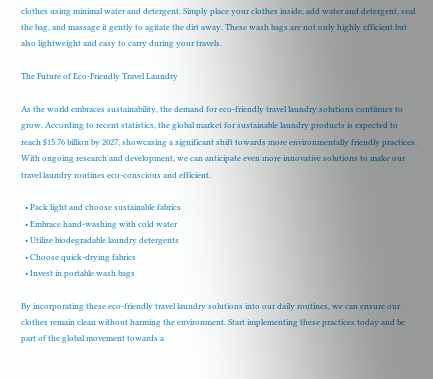clothes using minimal water and detergent. Simply place your clothes inside, add water and detergent, seal the bag, and massage it gently to agitate the dirt away. These wash bags are not only highly efficient but also lightweight and easy to carry during your travels.

The Future of Eco-Friendly Travel Laundry

As the world embraces sustainability, the demand for eco-friendly travel laundry solutions continues to grow. According to recent statistics, the global market for sustainable laundry products is expected to reach $15.76 billion by 2027, showcasing a significant shift towards more environmentally friendly practices. With ongoing research and development, we can anticipate even more innovative solutions to make our travel laundry routines eco-conscious and efficient.

  • Pack light and choose sustainable fabrics
  • Embrace hand-washing with cold water
  • Utilize biodegradable laundry detergents
  • Choose quick-drying fabrics
  • Invest in portable wash bags

By incorporating these eco-friendly travel laundry solutions into our daily routines, we can ensure our clothes remain clean without harming the environment. Start implementing these practices today and be part of the global movement towards a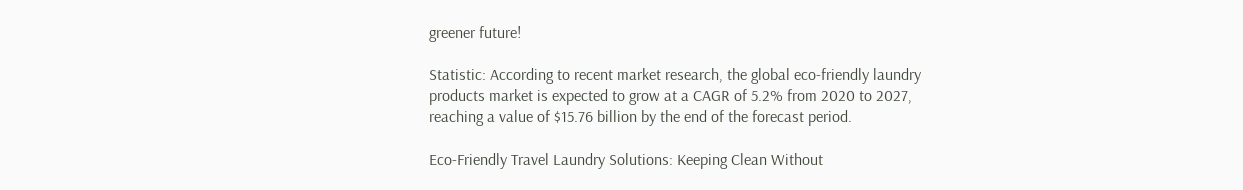greener future!

Statistic: According to recent market research, the global eco-friendly laundry products market is expected to grow at a CAGR of 5.2% from 2020 to 2027, reaching a value of $15.76 billion by the end of the forecast period.

Eco-Friendly Travel Laundry Solutions: Keeping Clean Without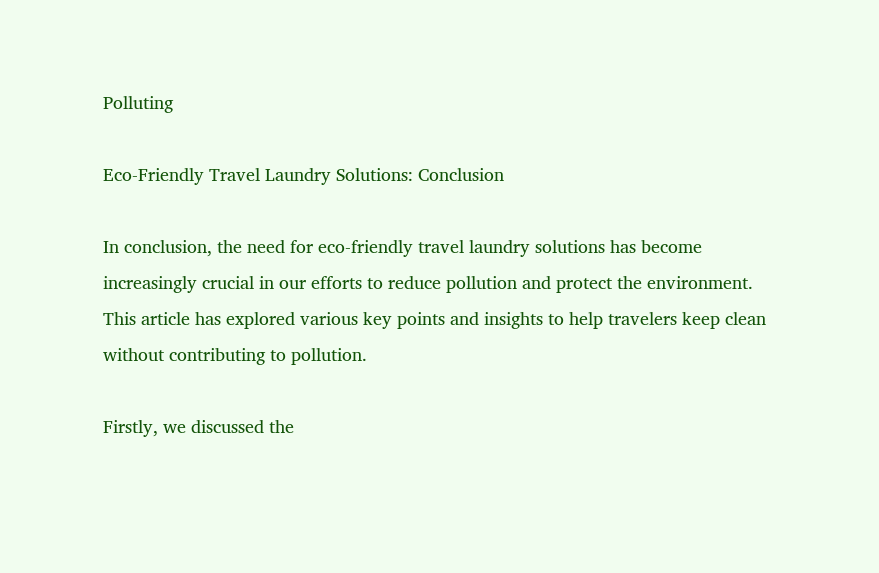Polluting

Eco-Friendly Travel Laundry Solutions: Conclusion

In conclusion, the need for eco-friendly travel laundry solutions has become increasingly crucial in our efforts to reduce pollution and protect the environment. This article has explored various key points and insights to help travelers keep clean without contributing to pollution.

Firstly, we discussed the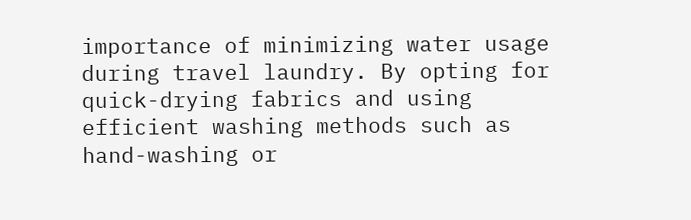importance of minimizing water usage during travel laundry. By opting for quick-drying fabrics and using efficient washing methods such as hand-washing or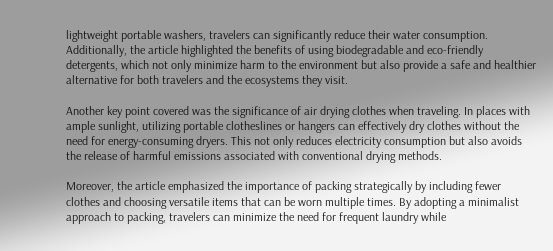lightweight portable washers, travelers can significantly reduce their water consumption. Additionally, the article highlighted the benefits of using biodegradable and eco-friendly detergents, which not only minimize harm to the environment but also provide a safe and healthier alternative for both travelers and the ecosystems they visit.

Another key point covered was the significance of air drying clothes when traveling. In places with ample sunlight, utilizing portable clotheslines or hangers can effectively dry clothes without the need for energy-consuming dryers. This not only reduces electricity consumption but also avoids the release of harmful emissions associated with conventional drying methods.

Moreover, the article emphasized the importance of packing strategically by including fewer clothes and choosing versatile items that can be worn multiple times. By adopting a minimalist approach to packing, travelers can minimize the need for frequent laundry while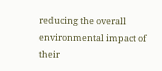reducing the overall environmental impact of their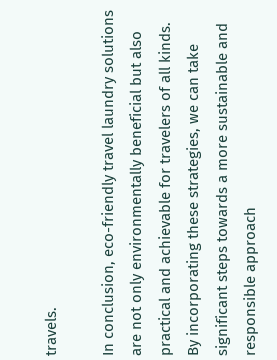travels.

In conclusion, eco-friendly travel laundry solutions are not only environmentally beneficial but also practical and achievable for travelers of all kinds. By incorporating these strategies, we can take significant steps towards a more sustainable and responsible approach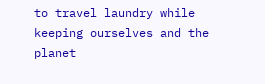to travel laundry while keeping ourselves and the planet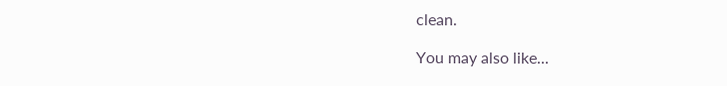clean.

You may also like...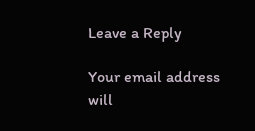Leave a Reply

Your email address will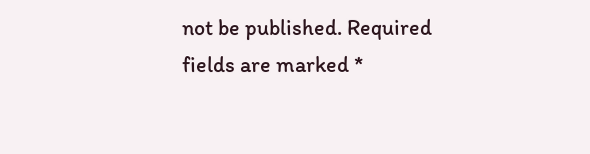not be published. Required fields are marked *